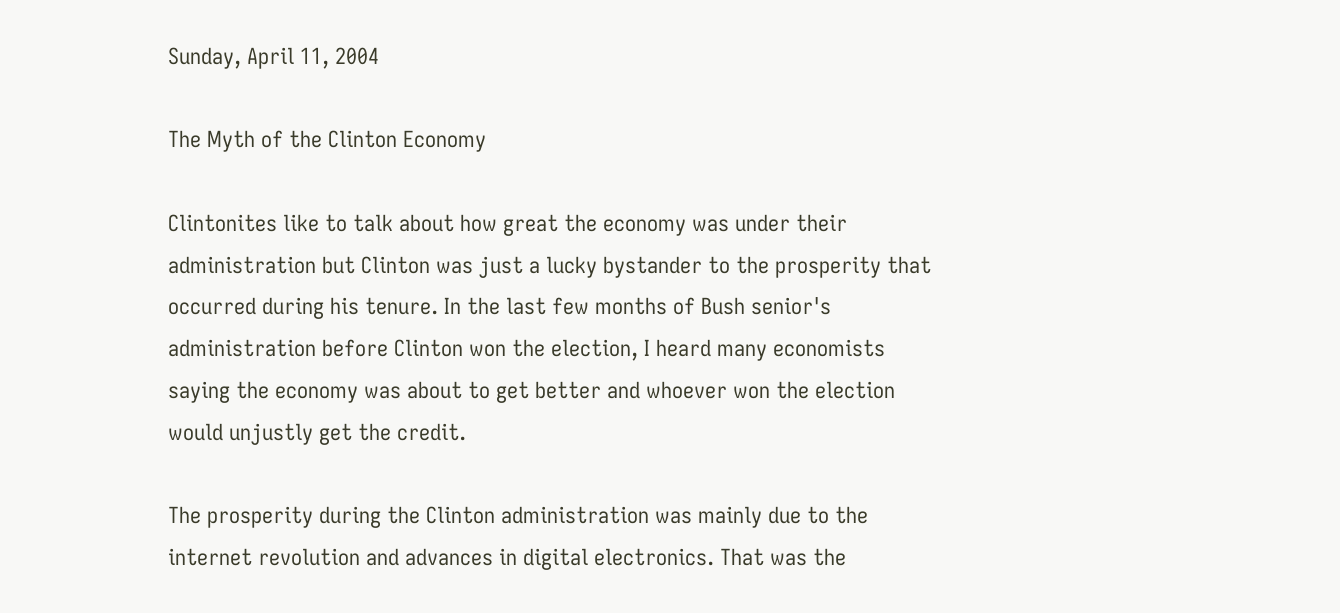Sunday, April 11, 2004

The Myth of the Clinton Economy

Clintonites like to talk about how great the economy was under their administration but Clinton was just a lucky bystander to the prosperity that occurred during his tenure. In the last few months of Bush senior's administration before Clinton won the election, I heard many economists saying the economy was about to get better and whoever won the election would unjustly get the credit.

The prosperity during the Clinton administration was mainly due to the internet revolution and advances in digital electronics. That was the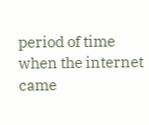period of time when the internet came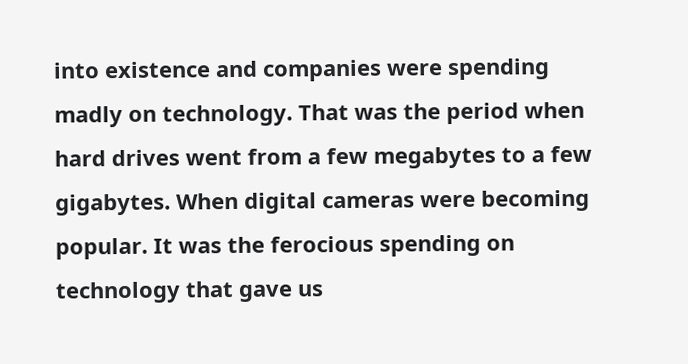into existence and companies were spending madly on technology. That was the period when hard drives went from a few megabytes to a few gigabytes. When digital cameras were becoming popular. It was the ferocious spending on technology that gave us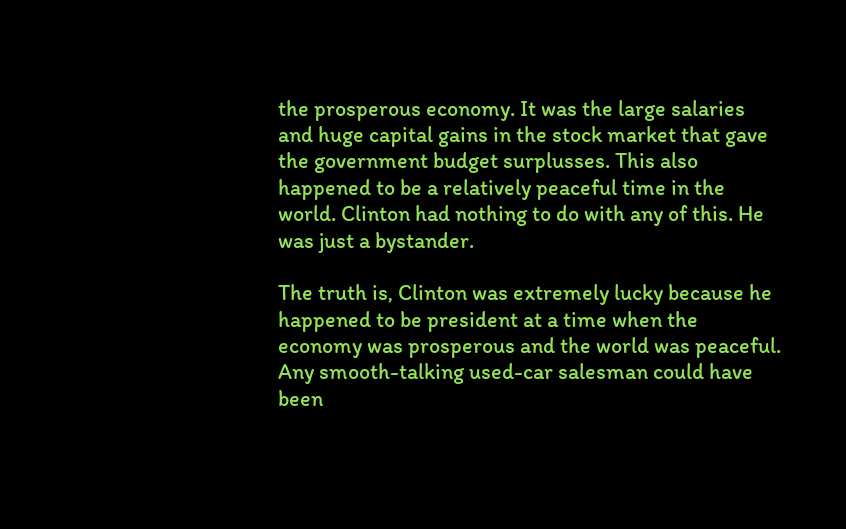the prosperous economy. It was the large salaries and huge capital gains in the stock market that gave the government budget surplusses. This also happened to be a relatively peaceful time in the world. Clinton had nothing to do with any of this. He was just a bystander.

The truth is, Clinton was extremely lucky because he happened to be president at a time when the economy was prosperous and the world was peaceful. Any smooth-talking used-car salesman could have been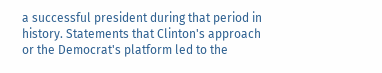a successful president during that period in history. Statements that Clinton's approach or the Democrat's platform led to the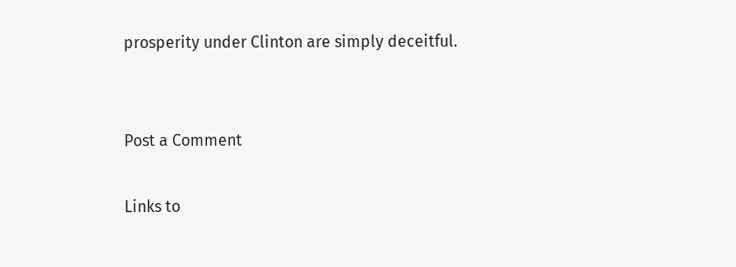prosperity under Clinton are simply deceitful.


Post a Comment

Links to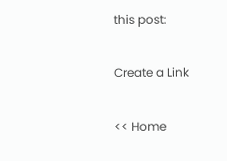this post:

Create a Link

<< Home